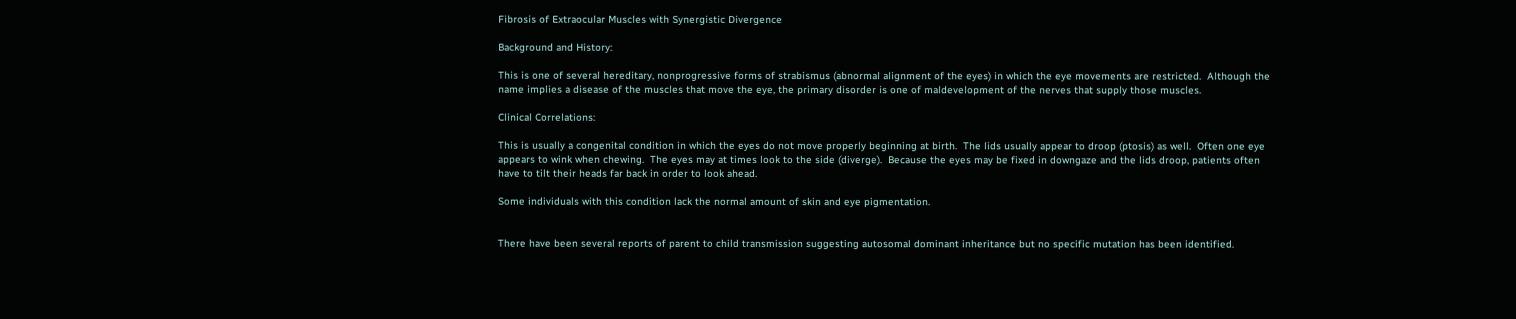Fibrosis of Extraocular Muscles with Synergistic Divergence

Background and History:

This is one of several hereditary, nonprogressive forms of strabismus (abnormal alignment of the eyes) in which the eye movements are restricted.  Although the name implies a disease of the muscles that move the eye, the primary disorder is one of maldevelopment of the nerves that supply those muscles.

Clinical Correlations:

This is usually a congenital condition in which the eyes do not move properly beginning at birth.  The lids usually appear to droop (ptosis) as well.  Often one eye appears to wink when chewing.  The eyes may at times look to the side (diverge).  Because the eyes may be fixed in downgaze and the lids droop, patients often have to tilt their heads far back in order to look ahead.

Some individuals with this condition lack the normal amount of skin and eye pigmentation.


There have been several reports of parent to child transmission suggesting autosomal dominant inheritance but no specific mutation has been identified.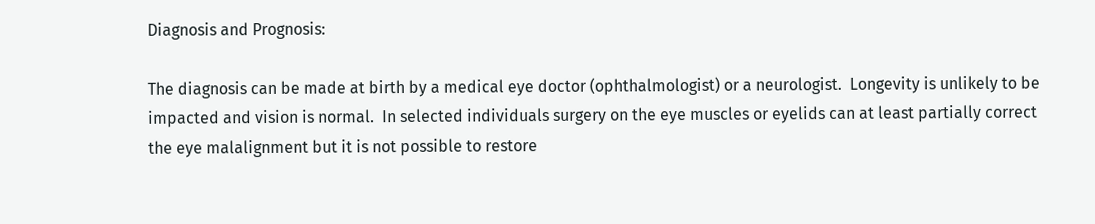Diagnosis and Prognosis:

The diagnosis can be made at birth by a medical eye doctor (ophthalmologist) or a neurologist.  Longevity is unlikely to be impacted and vision is normal.  In selected individuals surgery on the eye muscles or eyelids can at least partially correct the eye malalignment but it is not possible to restore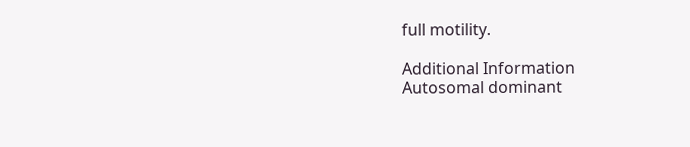full motility.

Additional Information
Autosomal dominant